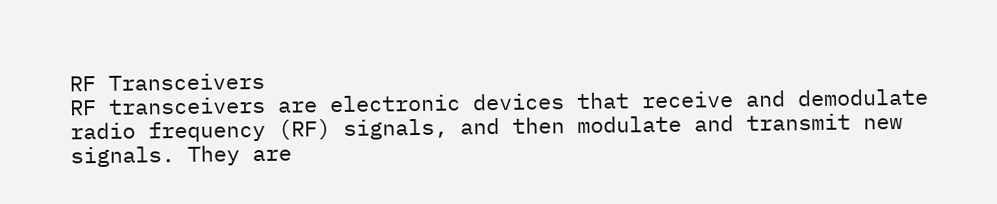RF Transceivers
RF transceivers are electronic devices that receive and demodulate radio frequency (RF) signals, and then modulate and transmit new signals. They are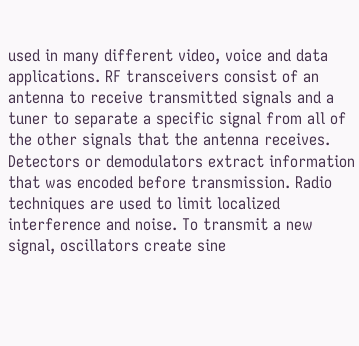used in many different video, voice and data applications. RF transceivers consist of an antenna to receive transmitted signals and a tuner to separate a specific signal from all of the other signals that the antenna receives. Detectors or demodulators extract information that was encoded before transmission. Radio techniques are used to limit localized interference and noise. To transmit a new signal, oscillators create sine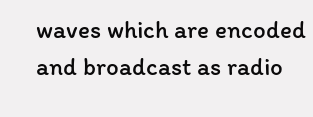waves which are encoded and broadcast as radio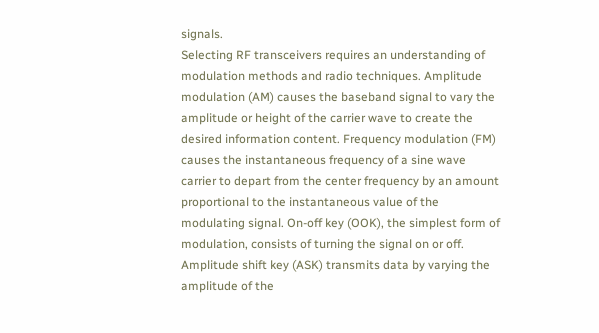signals.
Selecting RF transceivers requires an understanding of modulation methods and radio techniques. Amplitude modulation (AM) causes the baseband signal to vary the amplitude or height of the carrier wave to create the desired information content. Frequency modulation (FM) causes the instantaneous frequency of a sine wave carrier to depart from the center frequency by an amount proportional to the instantaneous value of the modulating signal. On-off key (OOK), the simplest form of modulation, consists of turning the signal on or off. Amplitude shift key (ASK) transmits data by varying the amplitude of the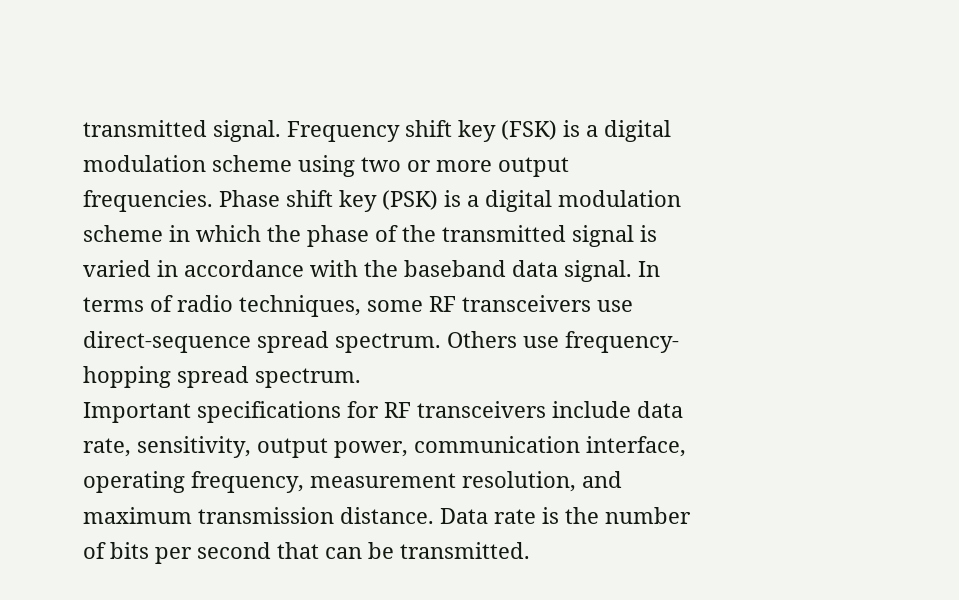transmitted signal. Frequency shift key (FSK) is a digital modulation scheme using two or more output frequencies. Phase shift key (PSK) is a digital modulation scheme in which the phase of the transmitted signal is varied in accordance with the baseband data signal. In terms of radio techniques, some RF transceivers use direct-sequence spread spectrum. Others use frequency-hopping spread spectrum.
Important specifications for RF transceivers include data rate, sensitivity, output power, communication interface, operating frequency, measurement resolution, and maximum transmission distance. Data rate is the number of bits per second that can be transmitted.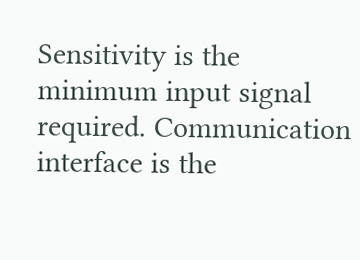Sensitivity is the minimum input signal required. Communication interface is the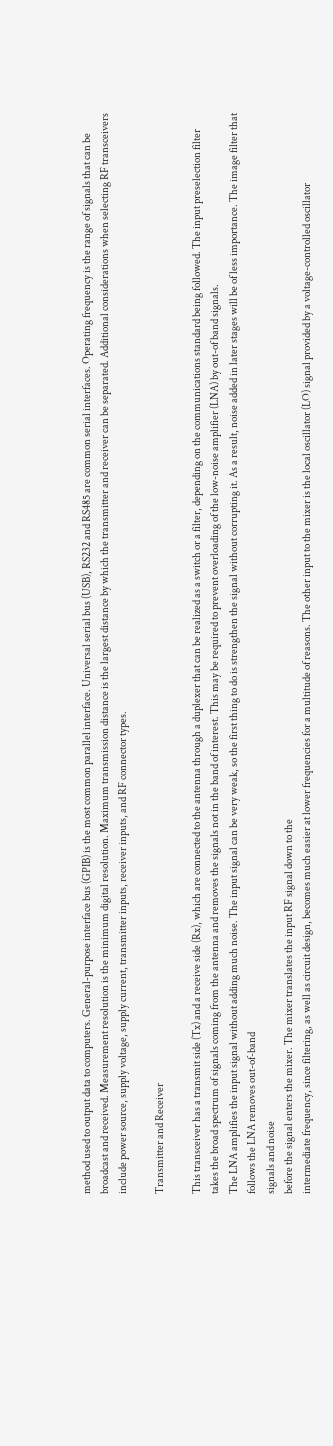method used to output data to computers. General-purpose interface bus (GPIB) is the most common parallel interface. Universal serial bus (USB), RS232 and RS485 are common serial interfaces. Operating frequency is the range of signals that can be broadcast and received. Measurement resolution is the minimum digital resolution. Maximum transmission distance is the largest distance by which the transmitter and receiver can be separated. Additional considerations when selecting RF transceivers include power source, supply voltage, supply current, transmitter inputs, receiver inputs, and RF connector types.

Transmitter and Receiver

This transceiver has a transmit side (Tx) and a receive side (Rx), which are connected to the antenna through a duplexer that can be realized as a switch or a filter, depending on the communications standard being followed. The input preselection filter takes the broad spectrum of signals coming from the antenna and removes the signals not in the band of interest. This may be required to prevent overloading of the low-noise amplifier (LNA) by out-of band signals.
The LNA amplifies the input signal without adding much noise. The input signal can be very weak, so the first thing to do is strengthen the signal without corrupting it. As a result, noise added in later stages will be of less importance. The image filter that follows the LNA removes out-of-band
signals and noise
before the signal enters the mixer. The mixer translates the input RF signal down to the
intermediate frequency, since filtering, as well as circuit design, becomes much easier at lower frequencies for a multitude of reasons. The other input to the mixer is the local oscillator (LO) signal provided by a voltage-controlled oscillator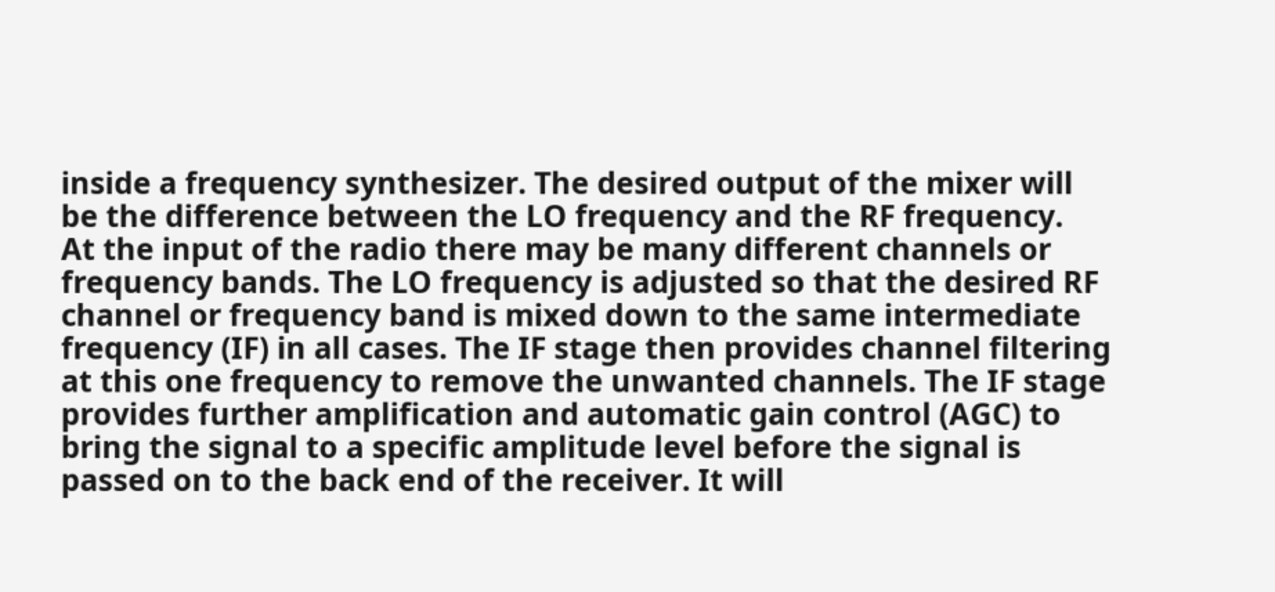inside a frequency synthesizer. The desired output of the mixer will be the difference between the LO frequency and the RF frequency.
At the input of the radio there may be many different channels or frequency bands. The LO frequency is adjusted so that the desired RF channel or frequency band is mixed down to the same intermediate frequency (IF) in all cases. The IF stage then provides channel filtering at this one frequency to remove the unwanted channels. The IF stage provides further amplification and automatic gain control (AGC) to bring the signal to a specific amplitude level before the signal is passed on to the back end of the receiver. It will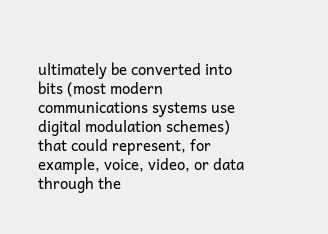ultimately be converted into bits (most modern communications systems use digital modulation schemes) that could represent, for example, voice, video, or data through the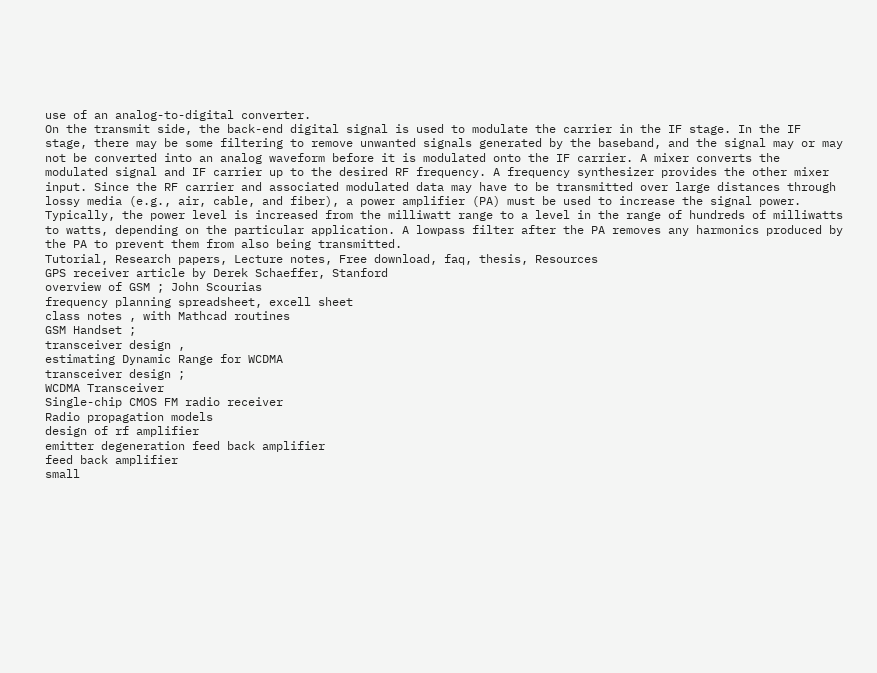use of an analog-to-digital converter.
On the transmit side, the back-end digital signal is used to modulate the carrier in the IF stage. In the IF stage, there may be some filtering to remove unwanted signals generated by the baseband, and the signal may or may not be converted into an analog waveform before it is modulated onto the IF carrier. A mixer converts the modulated signal and IF carrier up to the desired RF frequency. A frequency synthesizer provides the other mixer input. Since the RF carrier and associated modulated data may have to be transmitted over large distances through lossy media (e.g., air, cable, and fiber), a power amplifier (PA) must be used to increase the signal power. Typically, the power level is increased from the milliwatt range to a level in the range of hundreds of milliwatts to watts, depending on the particular application. A lowpass filter after the PA removes any harmonics produced by the PA to prevent them from also being transmitted.
Tutorial, Research papers, Lecture notes, Free download, faq, thesis, Resources
GPS receiver article by Derek Schaeffer, Stanford
overview of GSM ; John Scourias
frequency planning spreadsheet, excell sheet
class notes , with Mathcad routines
GSM Handset ;
transceiver design ,
estimating Dynamic Range for WCDMA
transceiver design ;
WCDMA Transceiver
Single-chip CMOS FM radio receiver
Radio propagation models
design of rf amplifier
emitter degeneration feed back amplifier
feed back amplifier
small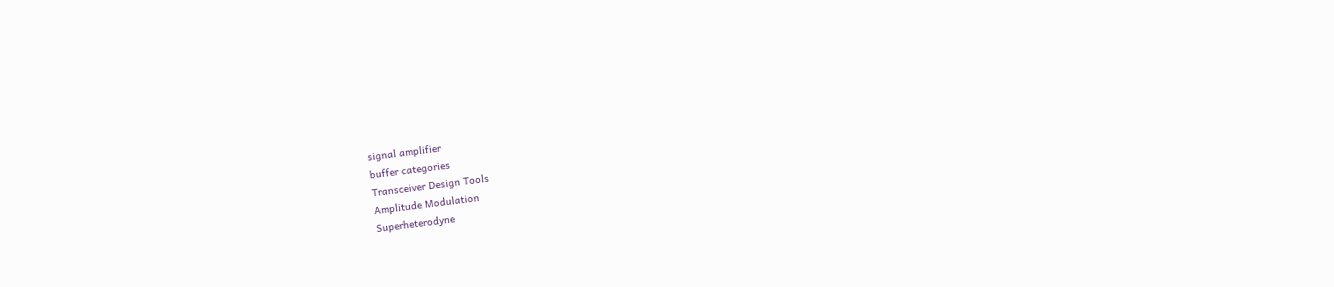signal amplifier
buffer categories
Transceiver Design Tools
Amplitude Modulation
Superheterodyne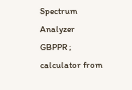Spectrum Analyzer
GBPPR ; calculator from